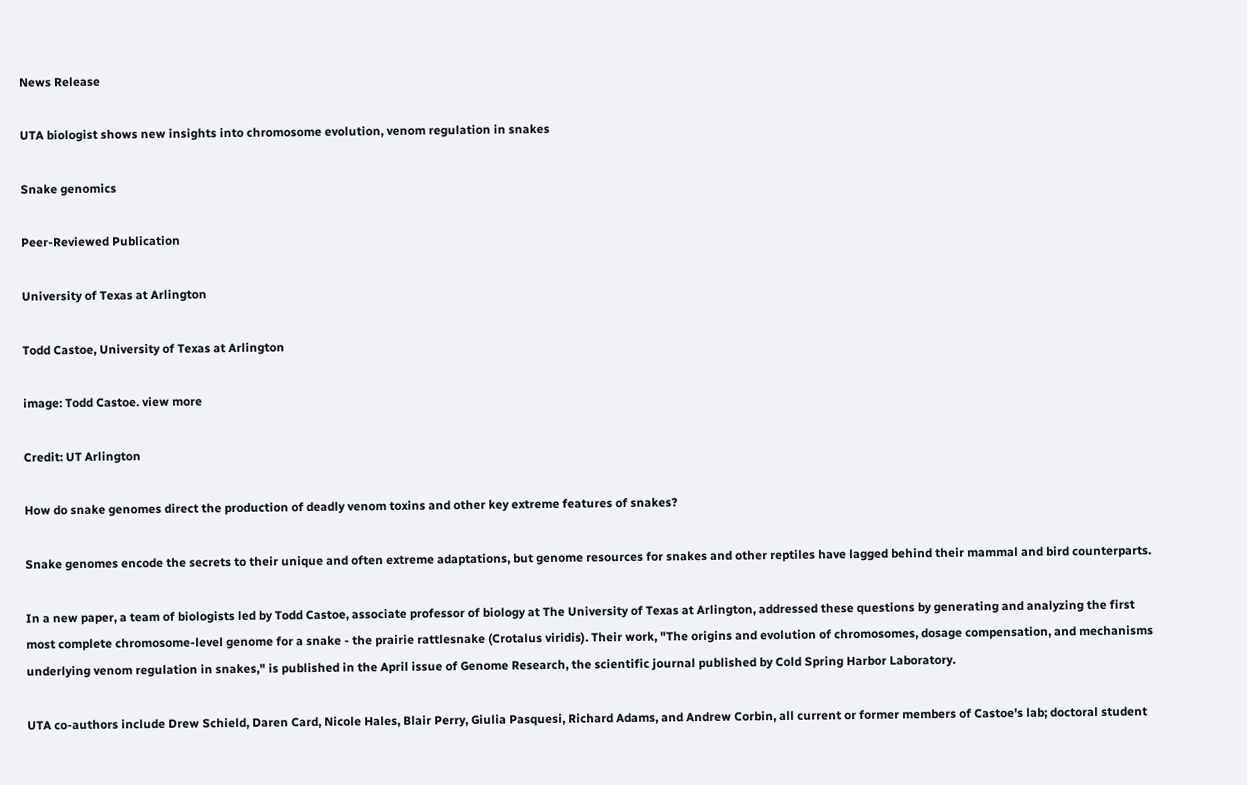News Release

UTA biologist shows new insights into chromosome evolution, venom regulation in snakes

Snake genomics

Peer-Reviewed Publication

University of Texas at Arlington

Todd Castoe, University of Texas at Arlington

image: Todd Castoe. view more

Credit: UT Arlington

How do snake genomes direct the production of deadly venom toxins and other key extreme features of snakes?

Snake genomes encode the secrets to their unique and often extreme adaptations, but genome resources for snakes and other reptiles have lagged behind their mammal and bird counterparts.

In a new paper, a team of biologists led by Todd Castoe, associate professor of biology at The University of Texas at Arlington, addressed these questions by generating and analyzing the first most complete chromosome-level genome for a snake - the prairie rattlesnake (Crotalus viridis). Their work, "The origins and evolution of chromosomes, dosage compensation, and mechanisms underlying venom regulation in snakes," is published in the April issue of Genome Research, the scientific journal published by Cold Spring Harbor Laboratory.

UTA co-authors include Drew Schield, Daren Card, Nicole Hales, Blair Perry, Giulia Pasquesi, Richard Adams, and Andrew Corbin, all current or former members of Castoe's lab; doctoral student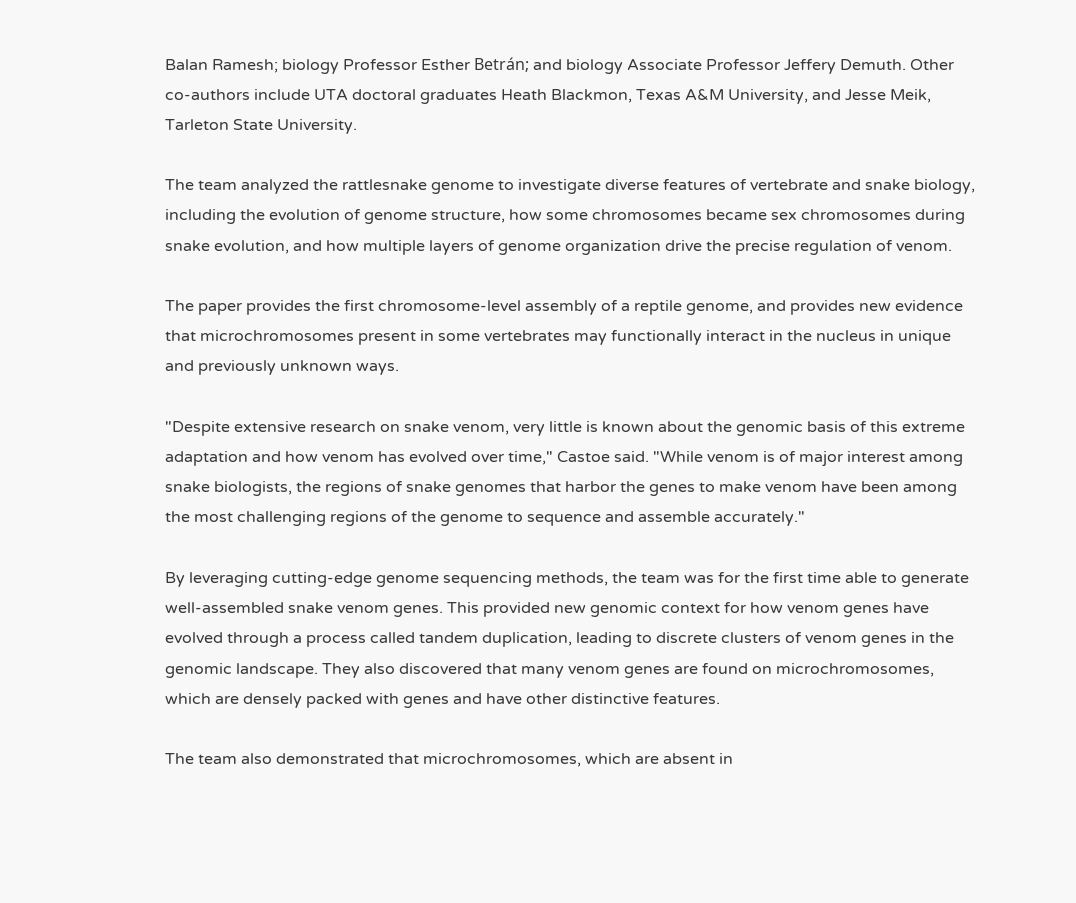Balan Ramesh; biology Professor Esther Betrán; and biology Associate Professor Jeffery Demuth. Other co-authors include UTA doctoral graduates Heath Blackmon, Texas A&M University, and Jesse Meik, Tarleton State University.

The team analyzed the rattlesnake genome to investigate diverse features of vertebrate and snake biology, including the evolution of genome structure, how some chromosomes became sex chromosomes during snake evolution, and how multiple layers of genome organization drive the precise regulation of venom.

The paper provides the first chromosome-level assembly of a reptile genome, and provides new evidence that microchromosomes present in some vertebrates may functionally interact in the nucleus in unique and previously unknown ways.

"Despite extensive research on snake venom, very little is known about the genomic basis of this extreme adaptation and how venom has evolved over time," Castoe said. "While venom is of major interest among snake biologists, the regions of snake genomes that harbor the genes to make venom have been among the most challenging regions of the genome to sequence and assemble accurately."

By leveraging cutting-edge genome sequencing methods, the team was for the first time able to generate well-assembled snake venom genes. This provided new genomic context for how venom genes have evolved through a process called tandem duplication, leading to discrete clusters of venom genes in the genomic landscape. They also discovered that many venom genes are found on microchromosomes, which are densely packed with genes and have other distinctive features.

The team also demonstrated that microchromosomes, which are absent in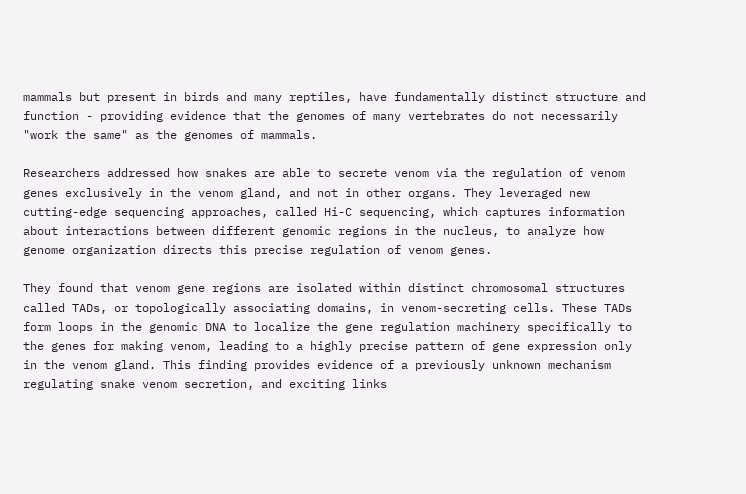mammals but present in birds and many reptiles, have fundamentally distinct structure and function - providing evidence that the genomes of many vertebrates do not necessarily "work the same" as the genomes of mammals.

Researchers addressed how snakes are able to secrete venom via the regulation of venom genes exclusively in the venom gland, and not in other organs. They leveraged new cutting-edge sequencing approaches, called Hi-C sequencing, which captures information about interactions between different genomic regions in the nucleus, to analyze how genome organization directs this precise regulation of venom genes.

They found that venom gene regions are isolated within distinct chromosomal structures called TADs, or topologically associating domains, in venom-secreting cells. These TADs form loops in the genomic DNA to localize the gene regulation machinery specifically to the genes for making venom, leading to a highly precise pattern of gene expression only in the venom gland. This finding provides evidence of a previously unknown mechanism regulating snake venom secretion, and exciting links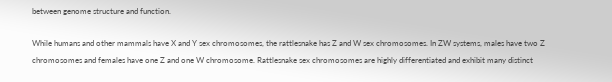between genome structure and function.

While humans and other mammals have X and Y sex chromosomes, the rattlesnake has Z and W sex chromosomes. In ZW systems, males have two Z chromosomes and females have one Z and one W chromosome. Rattlesnake sex chromosomes are highly differentiated and exhibit many distinct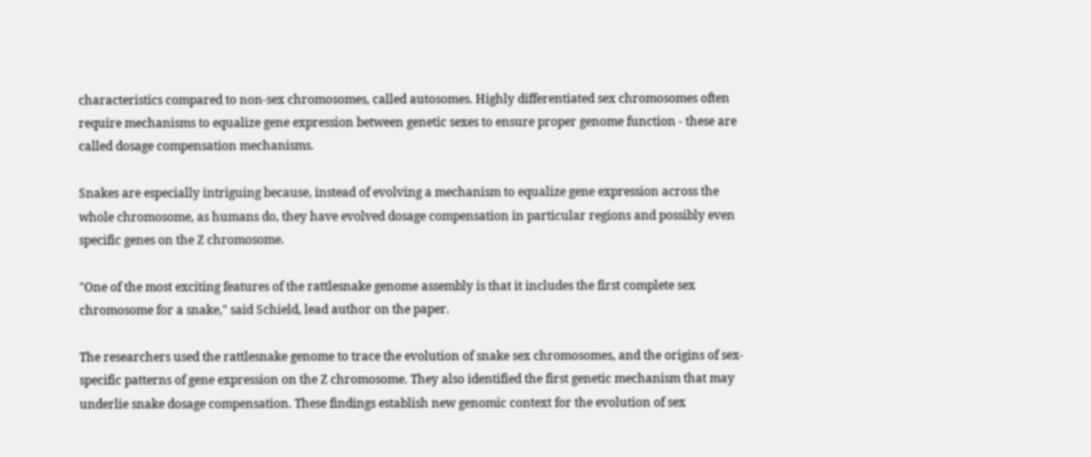characteristics compared to non-sex chromosomes, called autosomes. Highly differentiated sex chromosomes often require mechanisms to equalize gene expression between genetic sexes to ensure proper genome function - these are called dosage compensation mechanisms.

Snakes are especially intriguing because, instead of evolving a mechanism to equalize gene expression across the whole chromosome, as humans do, they have evolved dosage compensation in particular regions and possibly even specific genes on the Z chromosome.

"One of the most exciting features of the rattlesnake genome assembly is that it includes the first complete sex chromosome for a snake," said Schield, lead author on the paper.

The researchers used the rattlesnake genome to trace the evolution of snake sex chromosomes, and the origins of sex-specific patterns of gene expression on the Z chromosome. They also identified the first genetic mechanism that may underlie snake dosage compensation. These findings establish new genomic context for the evolution of sex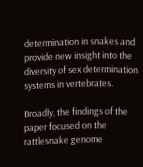determination in snakes and provide new insight into the diversity of sex determination systems in vertebrates.

Broadly, the findings of the paper focused on the rattlesnake genome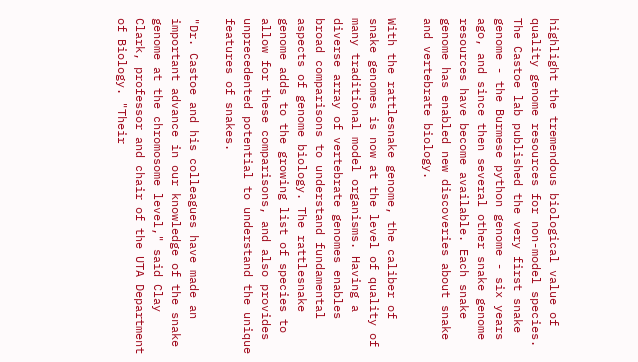highlight the tremendous biological value of quality genome resources for non-model species. The Castoe lab published the very first snake genome - the Burmese python genome - six years ago, and since then several other snake genome resources have become available. Each snake genome has enabled new discoveries about snake and vertebrate biology.

With the rattlesnake genome, the caliber of snake genomes is now at the level of quality of many traditional model organisms. Having a diverse array of vertebrate genomes enables broad comparisons to understand fundamental aspects of genome biology. The rattlesnake genome adds to the growing list of species to allow for these comparisons, and also provides unprecedented potential to understand the unique features of snakes.

"Dr. Castoe and his colleagues have made an important advance in our knowledge of the snake genome at the chromosome level," said Clay Clark, professor and chair of the UTA Department of Biology. "Their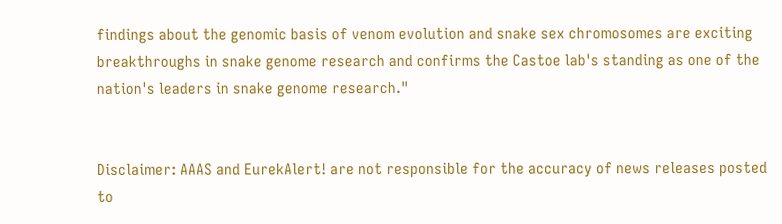findings about the genomic basis of venom evolution and snake sex chromosomes are exciting breakthroughs in snake genome research and confirms the Castoe lab's standing as one of the nation's leaders in snake genome research."


Disclaimer: AAAS and EurekAlert! are not responsible for the accuracy of news releases posted to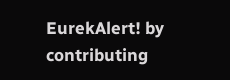EurekAlert! by contributing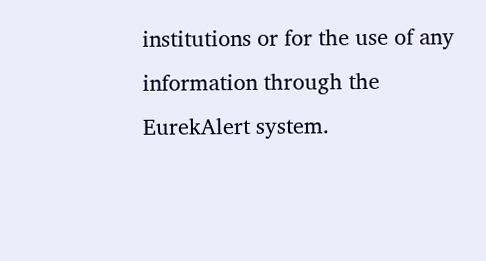institutions or for the use of any information through the EurekAlert system.